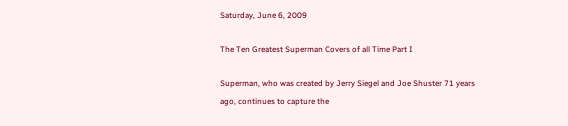Saturday, June 6, 2009

The Ten Greatest Superman Covers of all Time Part I

Superman, who was created by Jerry Siegel and Joe Shuster 71 years ago, continues to capture the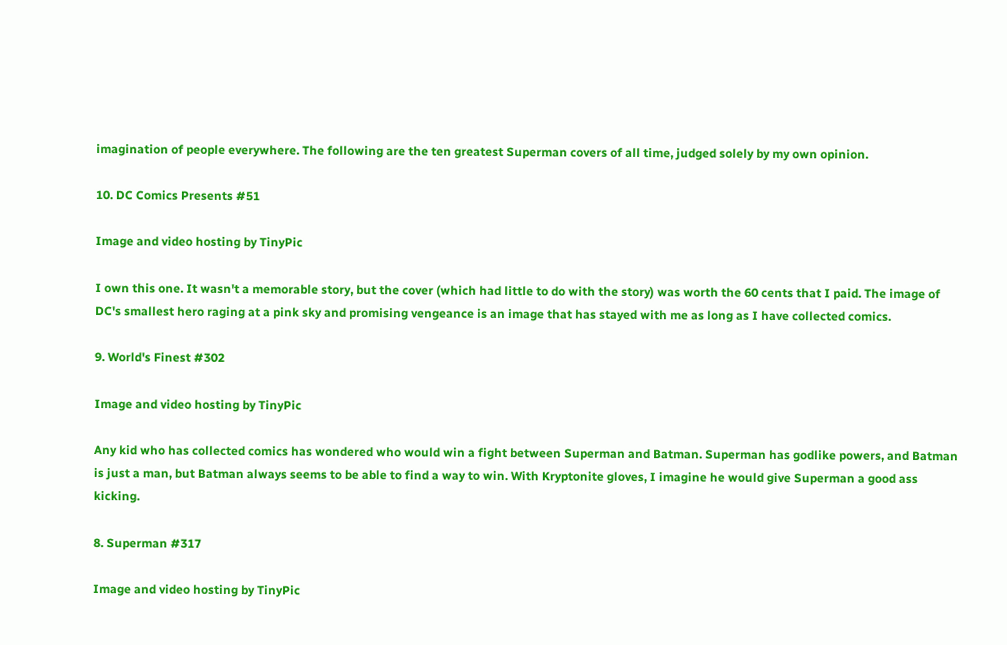imagination of people everywhere. The following are the ten greatest Superman covers of all time, judged solely by my own opinion.

10. DC Comics Presents #51

Image and video hosting by TinyPic

I own this one. It wasn't a memorable story, but the cover (which had little to do with the story) was worth the 60 cents that I paid. The image of DC's smallest hero raging at a pink sky and promising vengeance is an image that has stayed with me as long as I have collected comics.

9. World's Finest #302

Image and video hosting by TinyPic

Any kid who has collected comics has wondered who would win a fight between Superman and Batman. Superman has godlike powers, and Batman is just a man, but Batman always seems to be able to find a way to win. With Kryptonite gloves, I imagine he would give Superman a good ass kicking.

8. Superman #317

Image and video hosting by TinyPic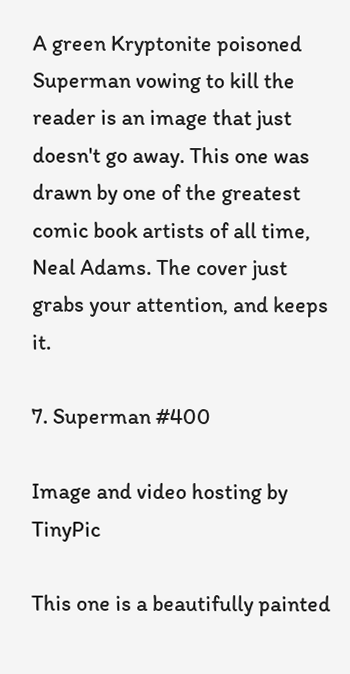A green Kryptonite poisoned Superman vowing to kill the reader is an image that just doesn't go away. This one was drawn by one of the greatest comic book artists of all time, Neal Adams. The cover just grabs your attention, and keeps it.

7. Superman #400

Image and video hosting by TinyPic

This one is a beautifully painted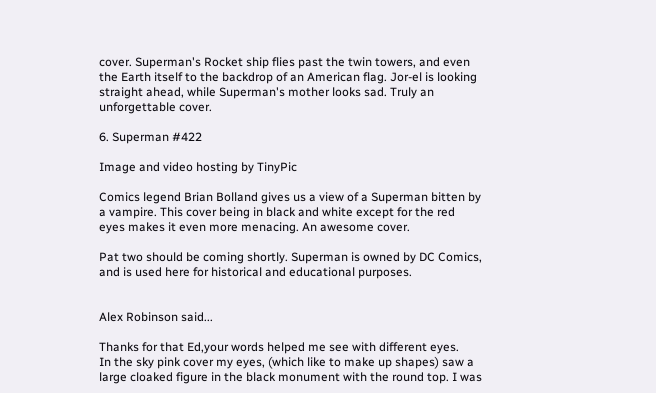cover. Superman's Rocket ship flies past the twin towers, and even the Earth itself to the backdrop of an American flag. Jor-el is looking straight ahead, while Superman's mother looks sad. Truly an unforgettable cover.

6. Superman #422

Image and video hosting by TinyPic

Comics legend Brian Bolland gives us a view of a Superman bitten by a vampire. This cover being in black and white except for the red eyes makes it even more menacing. An awesome cover.

Pat two should be coming shortly. Superman is owned by DC Comics, and is used here for historical and educational purposes.


Alex Robinson said...

Thanks for that Ed,your words helped me see with different eyes.
In the sky pink cover my eyes, (which like to make up shapes) saw a large cloaked figure in the black monument with the round top. I was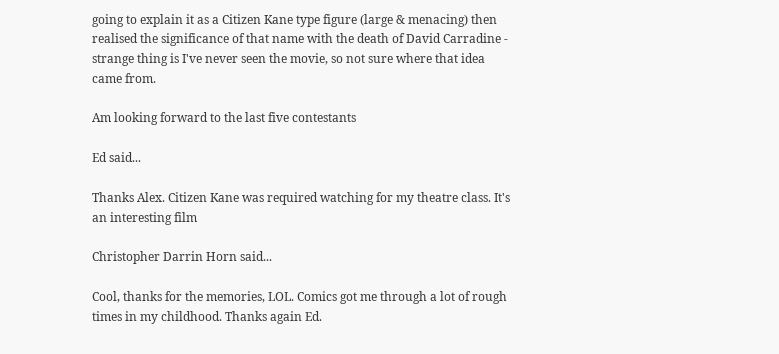going to explain it as a Citizen Kane type figure (large & menacing) then realised the significance of that name with the death of David Carradine - strange thing is I've never seen the movie, so not sure where that idea came from.

Am looking forward to the last five contestants

Ed said...

Thanks Alex. Citizen Kane was required watching for my theatre class. It's an interesting film

Christopher Darrin Horn said...

Cool, thanks for the memories, LOL. Comics got me through a lot of rough times in my childhood. Thanks again Ed.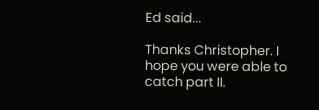Ed said...

Thanks Christopher. I hope you were able to catch part II.